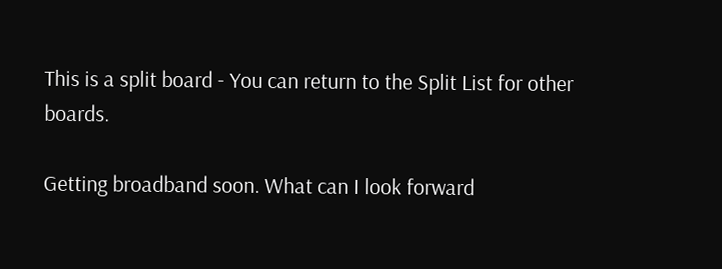This is a split board - You can return to the Split List for other boards.

Getting broadband soon. What can I look forward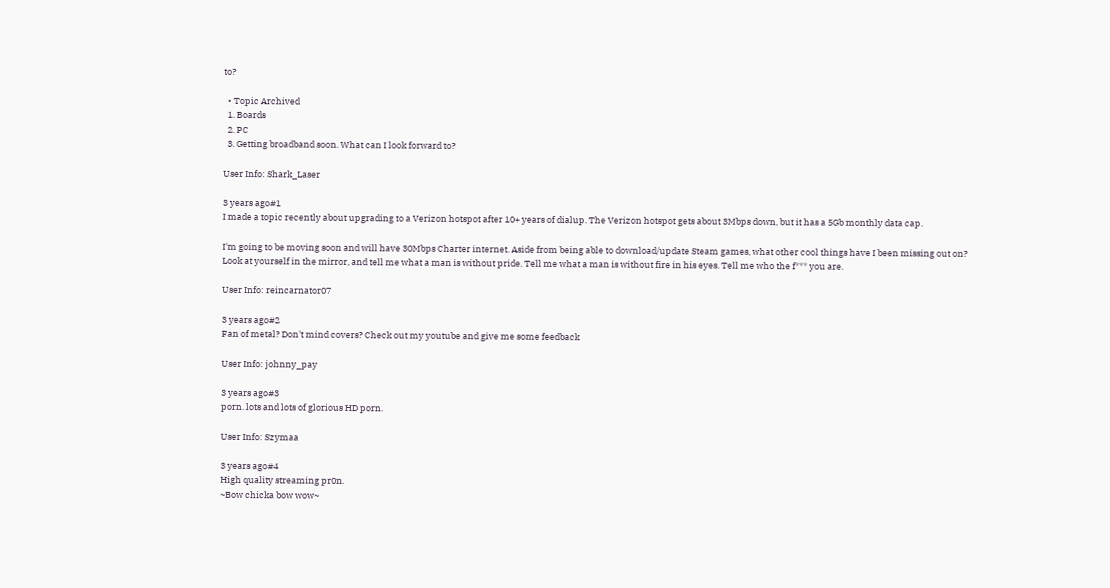to?

  • Topic Archived
  1. Boards
  2. PC
  3. Getting broadband soon. What can I look forward to?

User Info: Shark_Laser

3 years ago#1
I made a topic recently about upgrading to a Verizon hotspot after 10+ years of dialup. The Verizon hotspot gets about 3Mbps down, but it has a 5Gb monthly data cap.

I'm going to be moving soon and will have 30Mbps Charter internet. Aside from being able to download/update Steam games, what other cool things have I been missing out on?
Look at yourself in the mirror, and tell me what a man is without pride. Tell me what a man is without fire in his eyes. Tell me who the f*** you are.

User Info: reincarnator07

3 years ago#2
Fan of metal? Don't mind covers? Check out my youtube and give me some feedback

User Info: johnny_pay

3 years ago#3
porn. lots and lots of glorious HD porn.

User Info: Szymaa

3 years ago#4
High quality streaming pr0n.
~Bow chicka bow wow~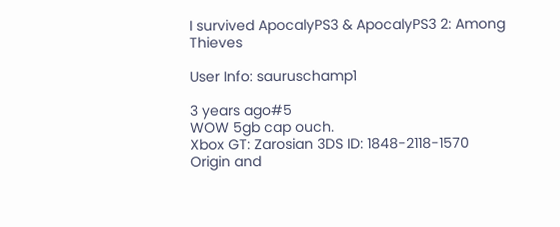I survived ApocalyPS3 & ApocalyPS3 2: Among Thieves

User Info: sauruschamp1

3 years ago#5
WOW 5gb cap ouch.
Xbox GT: Zarosian 3DS ID: 1848-2118-1570
Origin and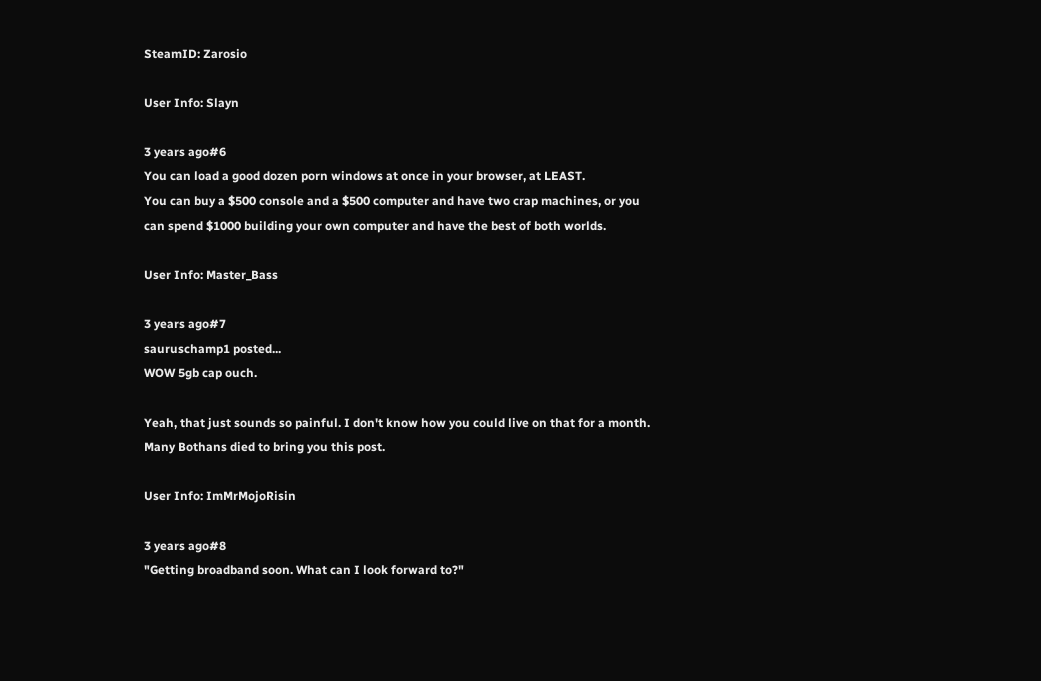SteamID: Zarosio

User Info: Slayn

3 years ago#6
You can load a good dozen porn windows at once in your browser, at LEAST.
You can buy a $500 console and a $500 computer and have two crap machines, or you can spend $1000 building your own computer and have the best of both worlds.

User Info: Master_Bass

3 years ago#7
sauruschamp1 posted...
WOW 5gb cap ouch.

Yeah, that just sounds so painful. I don't know how you could live on that for a month.
Many Bothans died to bring you this post.

User Info: ImMrMojoRisin

3 years ago#8
"Getting broadband soon. What can I look forward to?"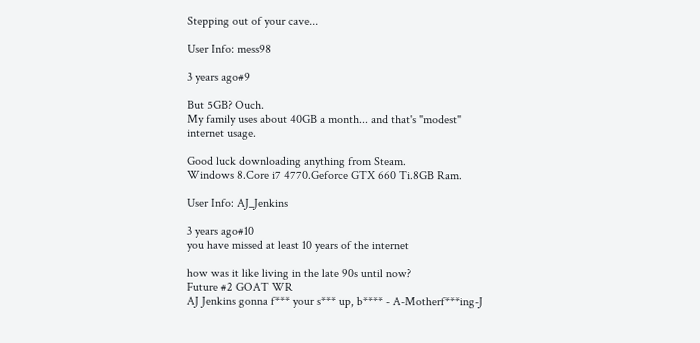Stepping out of your cave...

User Info: mess98

3 years ago#9

But 5GB? Ouch.
My family uses about 40GB a month... and that's "modest" internet usage.

Good luck downloading anything from Steam.
Windows 8.Core i7 4770.Geforce GTX 660 Ti.8GB Ram.

User Info: AJ_Jenkins

3 years ago#10
you have missed at least 10 years of the internet

how was it like living in the late 90s until now?
Future #2 GOAT WR
AJ Jenkins gonna f*** your s*** up, b**** - A-Motherf***ing-J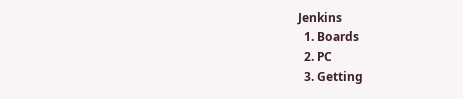Jenkins
  1. Boards
  2. PC
  3. Getting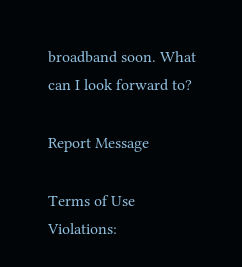broadband soon. What can I look forward to?

Report Message

Terms of Use Violations: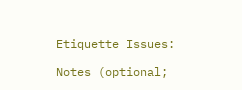Etiquette Issues:

Notes (optional;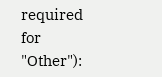required for "Other"):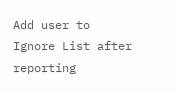Add user to Ignore List after reporting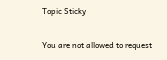Topic Sticky

You are not allowed to request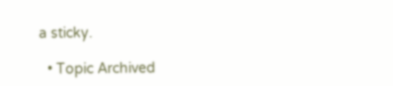a sticky.

  • Topic Archived